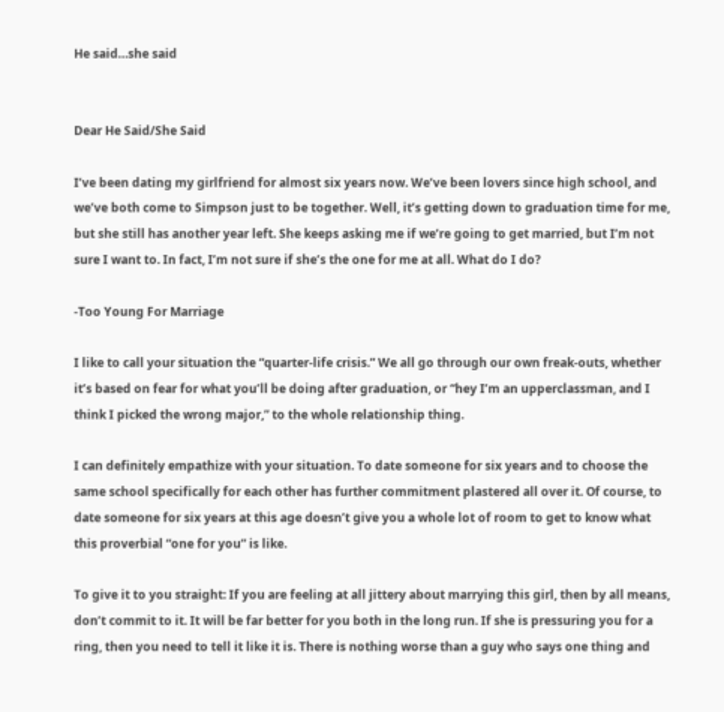He said…she said


Dear He Said/She Said

I’ve been dating my girlfriend for almost six years now. We’ve been lovers since high school, and we’ve both come to Simpson just to be together. Well, it’s getting down to graduation time for me, but she still has another year left. She keeps asking me if we’re going to get married, but I’m not sure I want to. In fact, I’m not sure if she’s the one for me at all. What do I do?

-Too Young For Marriage

I like to call your situation the “quarter-life crisis.” We all go through our own freak-outs, whether it’s based on fear for what you’ll be doing after graduation, or “hey I’m an upperclassman, and I think I picked the wrong major,” to the whole relationship thing.

I can definitely empathize with your situation. To date someone for six years and to choose the same school specifically for each other has further commitment plastered all over it. Of course, to date someone for six years at this age doesn’t give you a whole lot of room to get to know what this proverbial “one for you” is like.

To give it to you straight: If you are feeling at all jittery about marrying this girl, then by all means, don’t commit to it. It will be far better for you both in the long run. If she is pressuring you for a ring, then you need to tell it like it is. There is nothing worse than a guy who says one thing and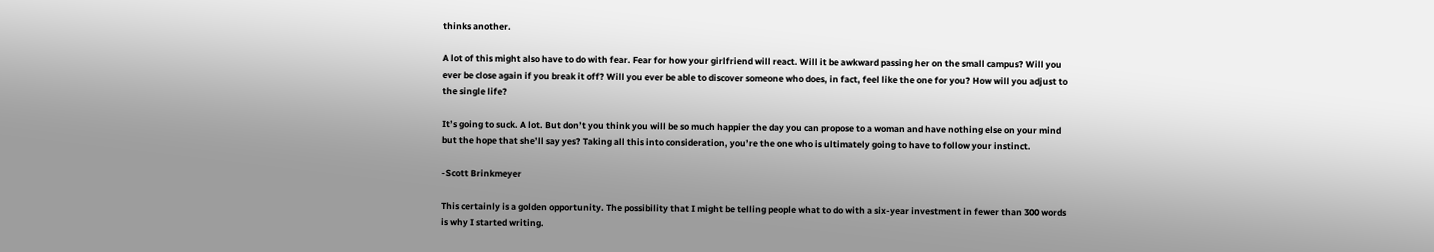thinks another.

A lot of this might also have to do with fear. Fear for how your girlfriend will react. Will it be awkward passing her on the small campus? Will you ever be close again if you break it off? Will you ever be able to discover someone who does, in fact, feel like the one for you? How will you adjust to the single life?

It’s going to suck. A lot. But don’t you think you will be so much happier the day you can propose to a woman and have nothing else on your mind but the hope that she’ll say yes? Taking all this into consideration, you’re the one who is ultimately going to have to follow your instinct.

-Scott Brinkmeyer

This certainly is a golden opportunity. The possibility that I might be telling people what to do with a six-year investment in fewer than 300 words is why I started writing.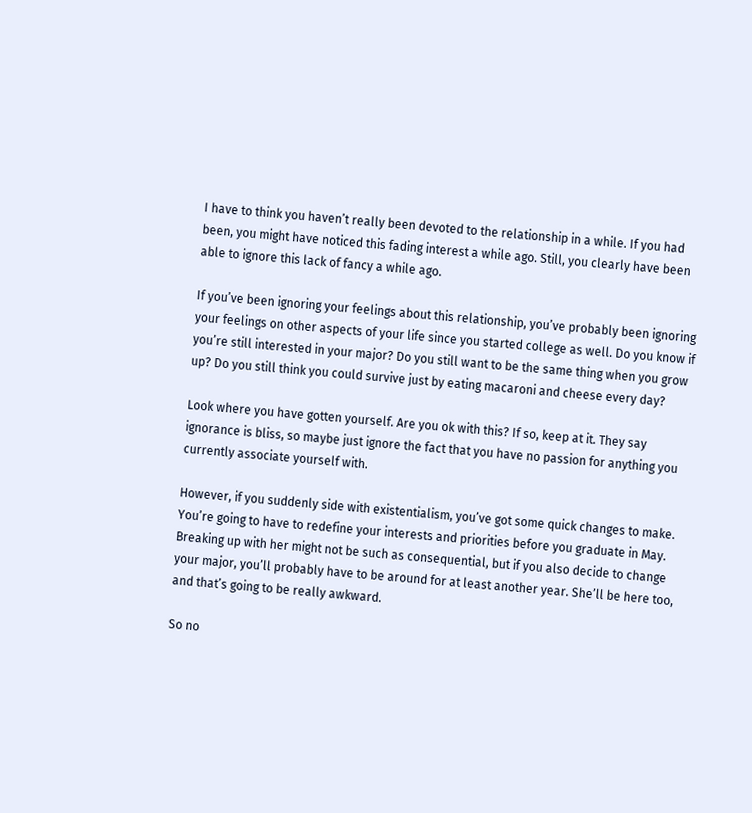I have to think you haven’t really been devoted to the relationship in a while. If you had been, you might have noticed this fading interest a while ago. Still, you clearly have been able to ignore this lack of fancy a while ago.

If you’ve been ignoring your feelings about this relationship, you’ve probably been ignoring your feelings on other aspects of your life since you started college as well. Do you know if you’re still interested in your major? Do you still want to be the same thing when you grow up? Do you still think you could survive just by eating macaroni and cheese every day?

Look where you have gotten yourself. Are you ok with this? If so, keep at it. They say ignorance is bliss, so maybe just ignore the fact that you have no passion for anything you currently associate yourself with.

However, if you suddenly side with existentialism, you’ve got some quick changes to make. You’re going to have to redefine your interests and priorities before you graduate in May. Breaking up with her might not be such as consequential, but if you also decide to change your major, you’ll probably have to be around for at least another year. She’ll be here too, and that’s going to be really awkward.

So no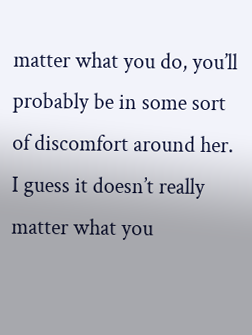matter what you do, you’ll probably be in some sort of discomfort around her. I guess it doesn’t really matter what you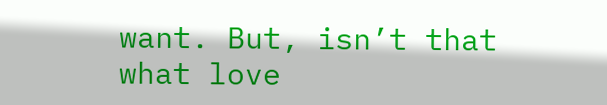want. But, isn’t that what love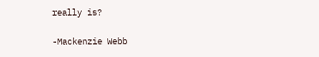really is?

-Mackenzie Webb